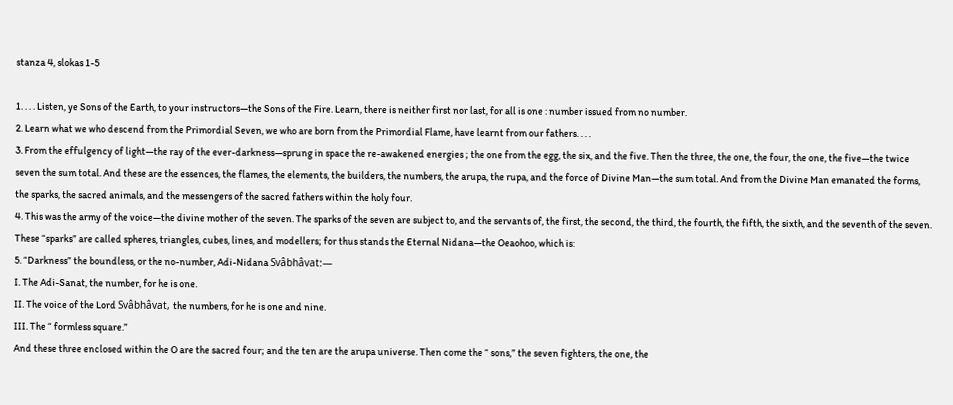stanza 4, slokas 1-5

1. . . . Listen, ye Sons of the Earth, to your instructors—the Sons of the Fire. Learn, there is neither first nor last, for all is one : number issued from no number.
2. Learn what we who descend from the Primordial Seven, we who are born from the Primordial Flame, have learnt from our fathers. . . .
3. From the effulgency of light—the ray of the ever-darkness—sprung in space the re-awakened energies ; the one from the egg, the six, and the five. Then the three, the one, the four, the one, the five—the twice seven the sum total. And these are the essences, the flames, the elements, the builders, the numbers, the arupa, the rupa, and the force of Divine Man—the sum total. And from the Divine Man emanated the forms, the sparks, the sacred animals, and the messengers of the sacred fathers within the holy four.
4. This was the army of the voice—the divine mother of the seven. The sparks of the seven are subject to, and the servants of, the first, the second, the third, the fourth, the fifth, the sixth, and the seventh of the seven. These “sparks” are called spheres, triangles, cubes, lines, and modellers; for thus stands the Eternal Nidana—the Oeaohoo, which is:
5. “Darkness” the boundless, or the no-number, Adi-Nidana Svâbhâvat:—
I. The Adi-Sanat, the number, for he is one.
II. The voice of the Lord Svâbhâvat, the numbers, for he is one and nine.
III. The “ formless square.”
And these three enclosed within the O are the sacred four; and the ten are the arupa universe. Then come the “ sons,” the seven fighters, the one, the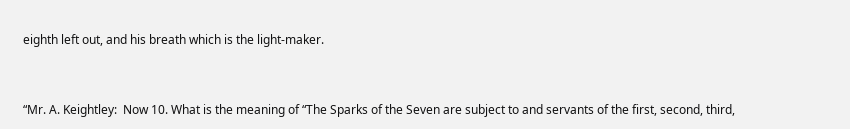eighth left out, and his breath which is the light-maker.


“Mr. A. Keightley:  Now 10. What is the meaning of “The Sparks of the Seven are subject to and servants of the first, second, third,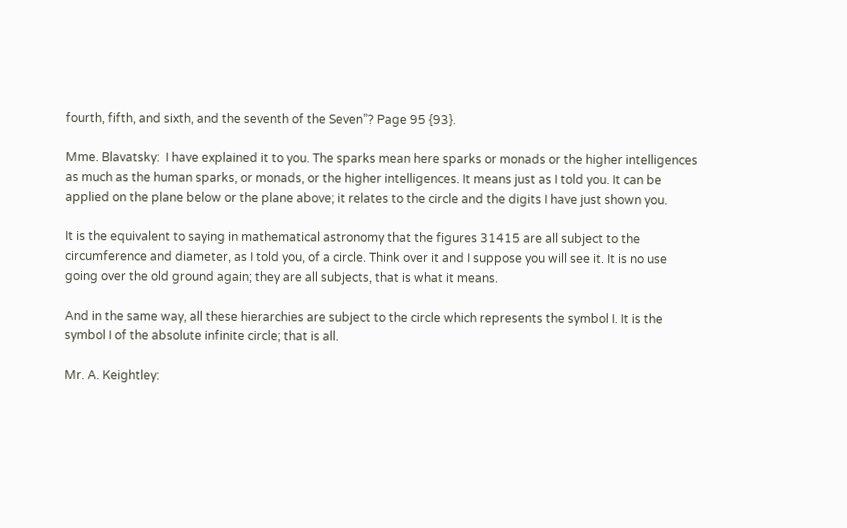fourth, fifth, and sixth, and the seventh of the Seven”? Page 95 {93}.

Mme. Blavatsky:  I have explained it to you. The sparks mean here sparks or monads or the higher intelligences as much as the human sparks, or monads, or the higher intelligences. It means just as I told you. It can be applied on the plane below or the plane above; it relates to the circle and the digits I have just shown you.

It is the equivalent to saying in mathematical astronomy that the figures 31415 are all subject to the circumference and diameter, as I told you, of a circle. Think over it and I suppose you will see it. It is no use going over the old ground again; they are all subjects, that is what it means.

And in the same way, all these hierarchies are subject to the circle which represents the symbol I. It is the symbol I of the absolute infinite circle; that is all.

Mr. A. Keightley: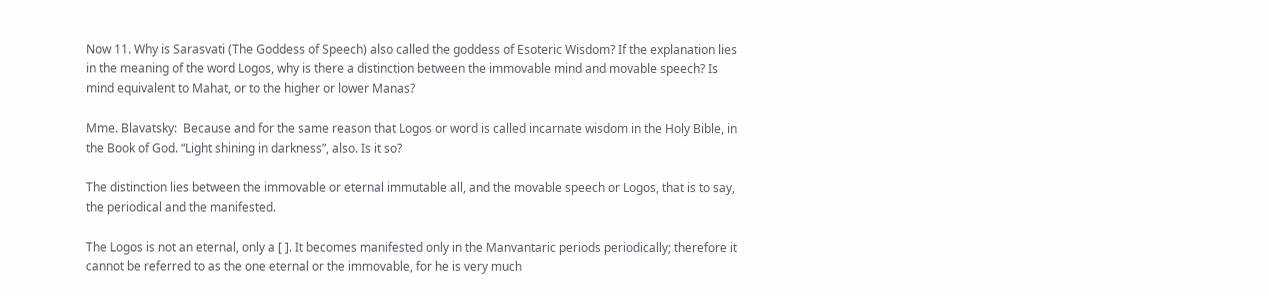Now 11. Why is Sarasvati (The Goddess of Speech) also called the goddess of Esoteric Wisdom? If the explanation lies in the meaning of the word Logos, why is there a distinction between the immovable mind and movable speech? Is mind equivalent to Mahat, or to the higher or lower Manas?

Mme. Blavatsky:  Because and for the same reason that Logos or word is called incarnate wisdom in the Holy Bible, in the Book of God. “Light shining in darkness”, also. Is it so?

The distinction lies between the immovable or eternal immutable all, and the movable speech or Logos, that is to say, the periodical and the manifested.

The Logos is not an eternal, only a [ ]. It becomes manifested only in the Manvantaric periods periodically; therefore it cannot be referred to as the one eternal or the immovable, for he is very much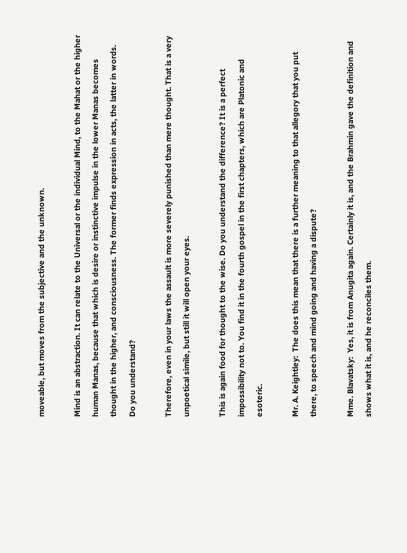moveable, but moves from the subjective and the unknown.

Mind is an abstraction. It can relate to the Universal or the individual Mind, to the Mahat or the higher human Manas, because that which is desire or instinctive impulse in the lower Manas becomes thought in the higher, and consciousness. The former finds expression in acts, the latter in words. Do you understand?

Therefore, even in your laws the assault is more severely punished than mere thought. That is a very unpoetical simile, but still it will open your eyes.

This is again food for thought to the wise. Do you understand the difference? It is a perfect impossibility not to. You find it in the fourth gospel in the first chapters, which are Platonic and esoteric.

Mr. A. Keightley:  The does this mean that there is a further meaning to that allegory that you put there, to speech and mind going and having a dispute?

Mme. Blavatsky:  Yes, it is from Anugita again. Certainly it is, and the Brahmin gave the definition and shows what it is, and he reconciles them.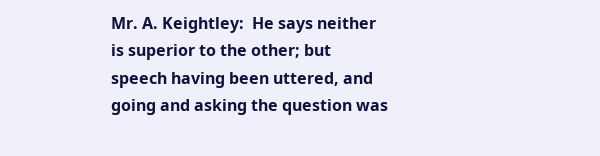Mr. A. Keightley:  He says neither is superior to the other; but speech having been uttered, and going and asking the question was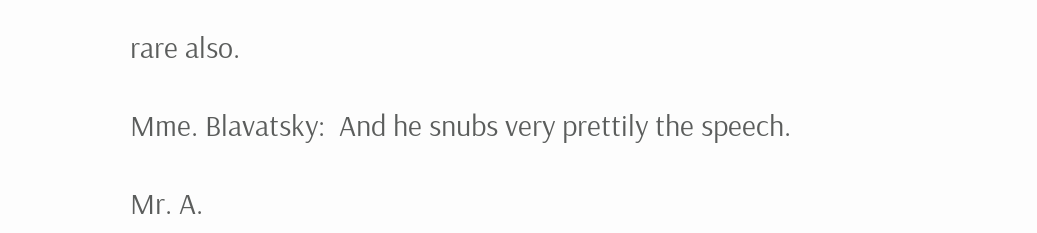rare also.

Mme. Blavatsky:  And he snubs very prettily the speech.

Mr. A.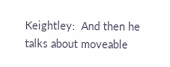Keightley:  And then he talks about moveable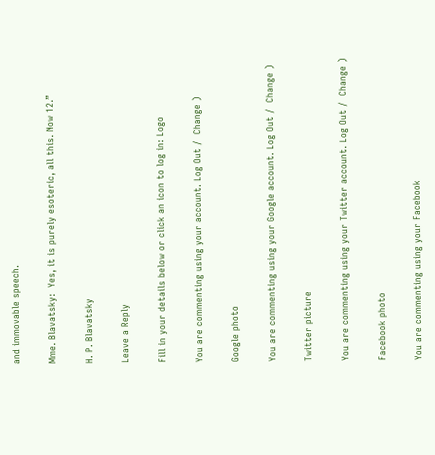and immovable speech.

Mme. Blavatsky:  Yes, it is purely esoteric, all this. Now 12.”

H. P. Blavatsky

Leave a Reply

Fill in your details below or click an icon to log in: Logo

You are commenting using your account. Log Out /  Change )

Google photo

You are commenting using your Google account. Log Out /  Change )

Twitter picture

You are commenting using your Twitter account. Log Out /  Change )

Facebook photo

You are commenting using your Facebook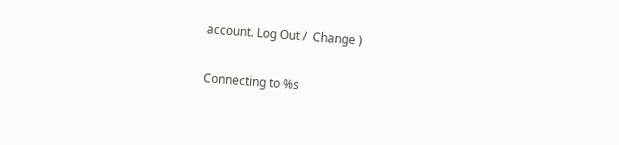account. Log Out /  Change )

Connecting to %s